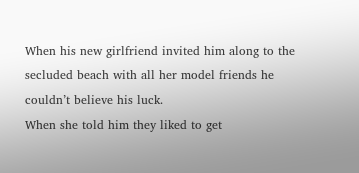When his new girlfriend invited him along to the secluded beach with all her model friends he couldn’t believe his luck.
When she told him they liked to get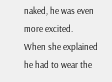naked, he was even more excited.
When she explained he had to wear the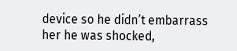device so he didn’t embarrass her he was shocked,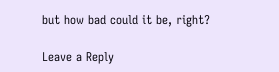but how bad could it be, right?

Leave a Reply